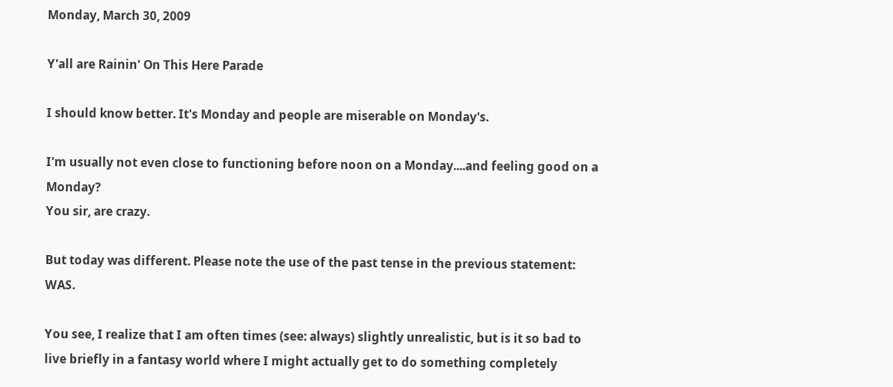Monday, March 30, 2009

Y'all are Rainin' On This Here Parade

I should know better. It's Monday and people are miserable on Monday's.

I'm usually not even close to functioning before noon on a Monday....and feeling good on a Monday?
You sir, are crazy.

But today was different. Please note the use of the past tense in the previous statement: WAS.

You see, I realize that I am often times (see: always) slightly unrealistic, but is it so bad to live briefly in a fantasy world where I might actually get to do something completely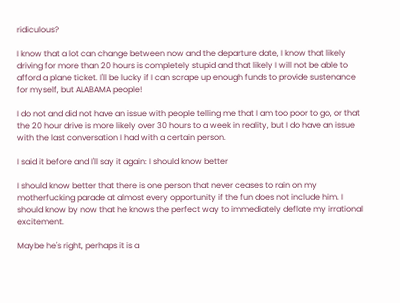ridiculous?

I know that a lot can change between now and the departure date, I know that likely driving for more than 20 hours is completely stupid and that likely I will not be able to afford a plane ticket. I'll be lucky if I can scrape up enough funds to provide sustenance for myself, but ALABAMA people!

I do not and did not have an issue with people telling me that I am too poor to go, or that the 20 hour drive is more likely over 30 hours to a week in reality, but I do have an issue with the last conversation I had with a certain person.

I said it before and I'll say it again: I should know better

I should know better that there is one person that never ceases to rain on my motherfucking parade at almost every opportunity if the fun does not include him. I should know by now that he knows the perfect way to immediately deflate my irrational excitement.

Maybe he's right, perhaps it is a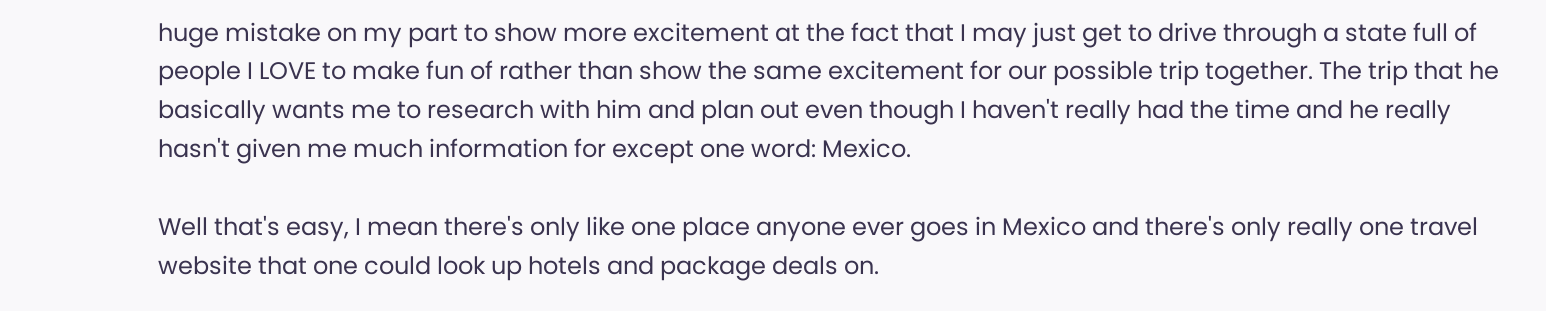huge mistake on my part to show more excitement at the fact that I may just get to drive through a state full of people I LOVE to make fun of rather than show the same excitement for our possible trip together. The trip that he basically wants me to research with him and plan out even though I haven't really had the time and he really hasn't given me much information for except one word: Mexico.

Well that's easy, I mean there's only like one place anyone ever goes in Mexico and there's only really one travel website that one could look up hotels and package deals on.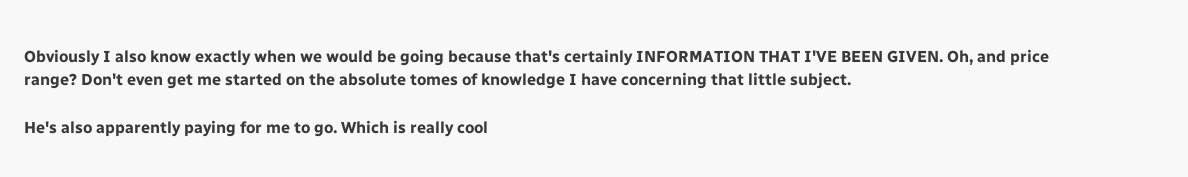Obviously I also know exactly when we would be going because that's certainly INFORMATION THAT I'VE BEEN GIVEN. Oh, and price range? Don't even get me started on the absolute tomes of knowledge I have concerning that little subject.

He's also apparently paying for me to go. Which is really cool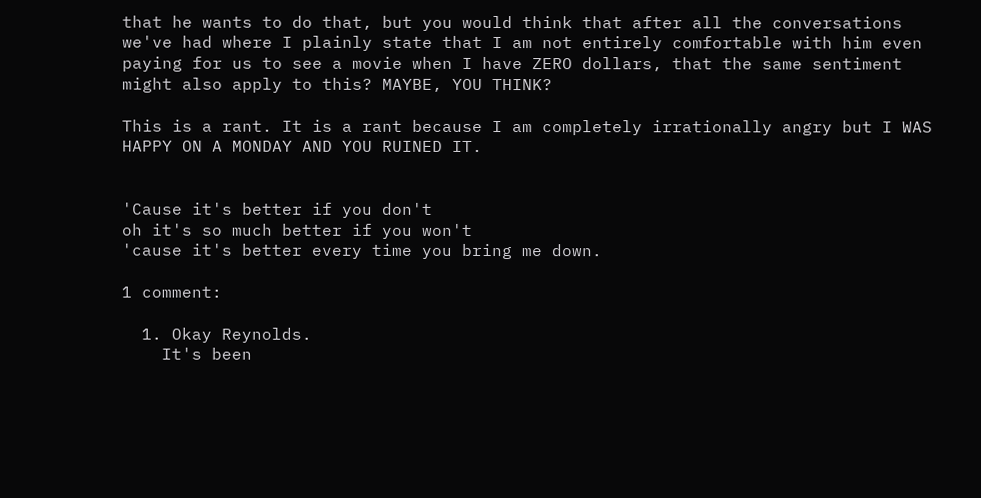that he wants to do that, but you would think that after all the conversations we've had where I plainly state that I am not entirely comfortable with him even paying for us to see a movie when I have ZERO dollars, that the same sentiment might also apply to this? MAYBE, YOU THINK?

This is a rant. It is a rant because I am completely irrationally angry but I WAS HAPPY ON A MONDAY AND YOU RUINED IT.


'Cause it's better if you don't
oh it's so much better if you won't
'cause it's better every time you bring me down.

1 comment:

  1. Okay Reynolds.
    It's been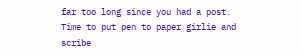far too long since you had a post. Time to put pen to paper girlie and scribe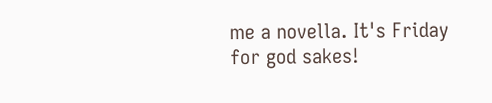me a novella. It's Friday for god sakes!